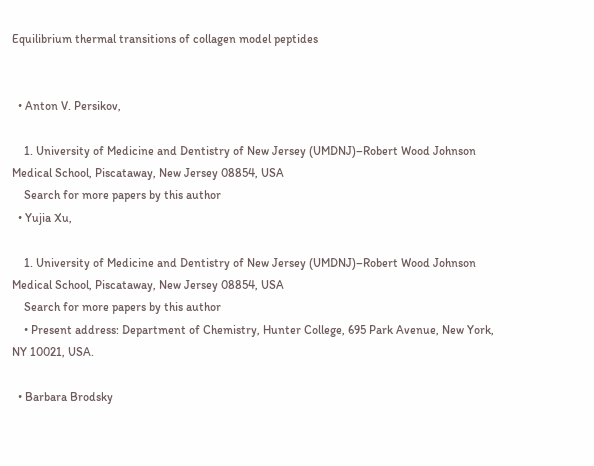Equilibrium thermal transitions of collagen model peptides


  • Anton V. Persikov,

    1. University of Medicine and Dentistry of New Jersey (UMDNJ)–Robert Wood Johnson Medical School, Piscataway, New Jersey 08854, USA
    Search for more papers by this author
  • Yujia Xu,

    1. University of Medicine and Dentistry of New Jersey (UMDNJ)–Robert Wood Johnson Medical School, Piscataway, New Jersey 08854, USA
    Search for more papers by this author
    • Present address: Department of Chemistry, Hunter College, 695 Park Avenue, New York, NY 10021, USA.

  • Barbara Brodsky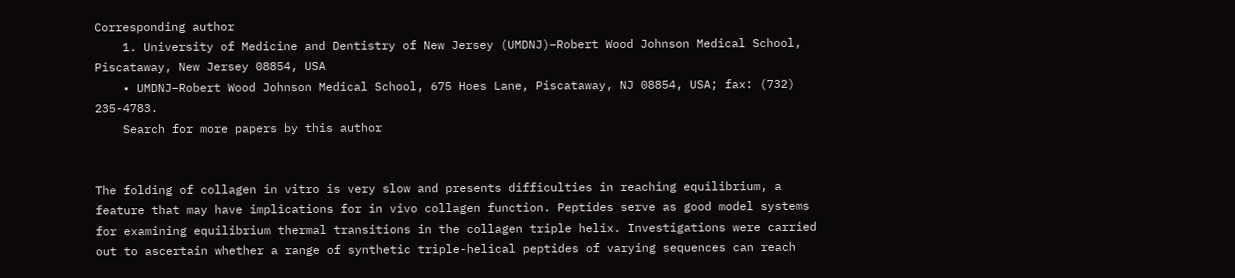Corresponding author
    1. University of Medicine and Dentistry of New Jersey (UMDNJ)–Robert Wood Johnson Medical School, Piscataway, New Jersey 08854, USA
    • UMDNJ–Robert Wood Johnson Medical School, 675 Hoes Lane, Piscataway, NJ 08854, USA; fax: (732) 235-4783.
    Search for more papers by this author


The folding of collagen in vitro is very slow and presents difficulties in reaching equilibrium, a feature that may have implications for in vivo collagen function. Peptides serve as good model systems for examining equilibrium thermal transitions in the collagen triple helix. Investigations were carried out to ascertain whether a range of synthetic triple-helical peptides of varying sequences can reach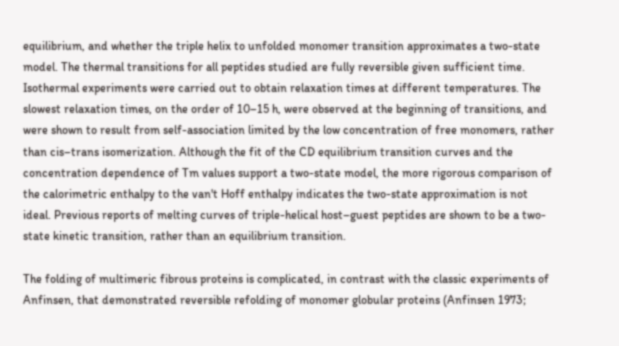equilibrium, and whether the triple helix to unfolded monomer transition approximates a two-state model. The thermal transitions for all peptides studied are fully reversible given sufficient time. Isothermal experiments were carried out to obtain relaxation times at different temperatures. The slowest relaxation times, on the order of 10–15 h, were observed at the beginning of transitions, and were shown to result from self-association limited by the low concentration of free monomers, rather than cis–trans isomerization. Although the fit of the CD equilibrium transition curves and the concentration dependence of Tm values support a two-state model, the more rigorous comparison of the calorimetric enthalpy to the van't Hoff enthalpy indicates the two-state approximation is not ideal. Previous reports of melting curves of triple-helical host–guest peptides are shown to be a two-state kinetic transition, rather than an equilibrium transition.

The folding of multimeric fibrous proteins is complicated, in contrast with the classic experiments of Anfinsen, that demonstrated reversible refolding of monomer globular proteins (Anfinsen 1973;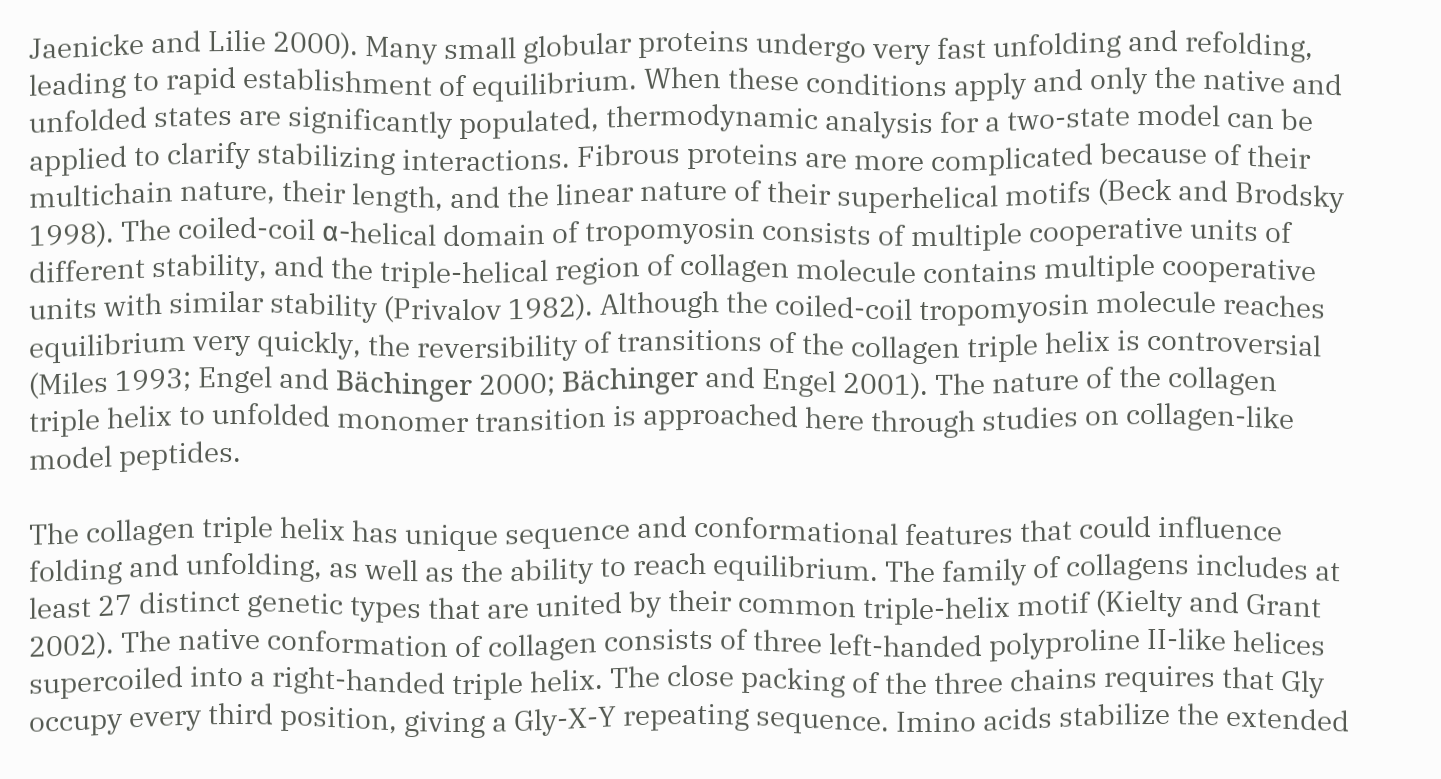Jaenicke and Lilie 2000). Many small globular proteins undergo very fast unfolding and refolding, leading to rapid establishment of equilibrium. When these conditions apply and only the native and unfolded states are significantly populated, thermodynamic analysis for a two-state model can be applied to clarify stabilizing interactions. Fibrous proteins are more complicated because of their multichain nature, their length, and the linear nature of their superhelical motifs (Beck and Brodsky 1998). The coiled-coil α-helical domain of tropomyosin consists of multiple cooperative units of different stability, and the triple-helical region of collagen molecule contains multiple cooperative units with similar stability (Privalov 1982). Although the coiled-coil tropomyosin molecule reaches equilibrium very quickly, the reversibility of transitions of the collagen triple helix is controversial (Miles 1993; Engel and Bächinger 2000; Bächinger and Engel 2001). The nature of the collagen triple helix to unfolded monomer transition is approached here through studies on collagen-like model peptides.

The collagen triple helix has unique sequence and conformational features that could influence folding and unfolding, as well as the ability to reach equilibrium. The family of collagens includes at least 27 distinct genetic types that are united by their common triple-helix motif (Kielty and Grant 2002). The native conformation of collagen consists of three left-handed polyproline II-like helices supercoiled into a right-handed triple helix. The close packing of the three chains requires that Gly occupy every third position, giving a Gly-X-Y repeating sequence. Imino acids stabilize the extended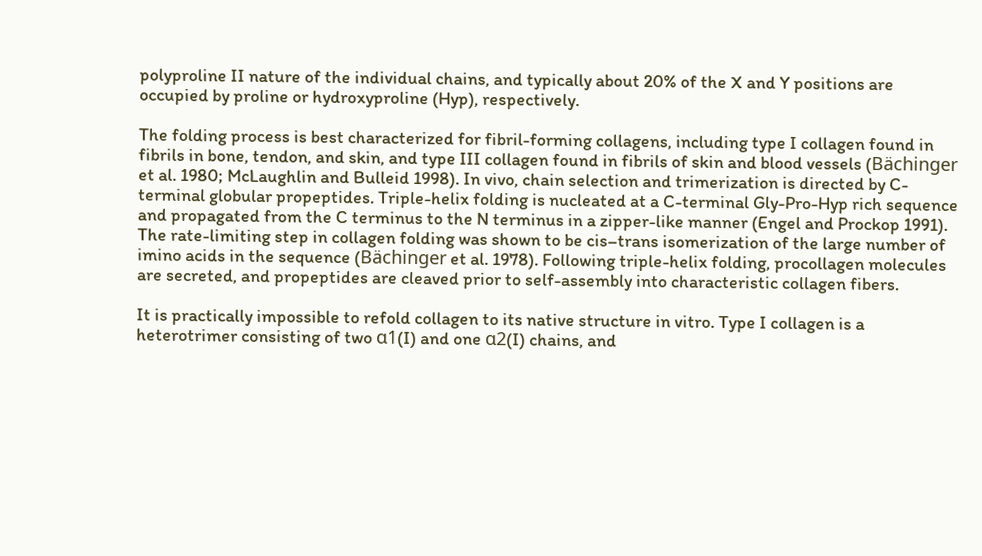polyproline II nature of the individual chains, and typically about 20% of the X and Y positions are occupied by proline or hydroxyproline (Hyp), respectively.

The folding process is best characterized for fibril-forming collagens, including type I collagen found in fibrils in bone, tendon, and skin, and type III collagen found in fibrils of skin and blood vessels (Bächinger et al. 1980; McLaughlin and Bulleid 1998). In vivo, chain selection and trimerization is directed by C-terminal globular propeptides. Triple-helix folding is nucleated at a C-terminal Gly-Pro-Hyp rich sequence and propagated from the C terminus to the N terminus in a zipper-like manner (Engel and Prockop 1991). The rate-limiting step in collagen folding was shown to be cis–trans isomerization of the large number of imino acids in the sequence (Bächinger et al. 1978). Following triple-helix folding, procollagen molecules are secreted, and propeptides are cleaved prior to self-assembly into characteristic collagen fibers.

It is practically impossible to refold collagen to its native structure in vitro. Type I collagen is a heterotrimer consisting of two α1(I) and one α2(I) chains, and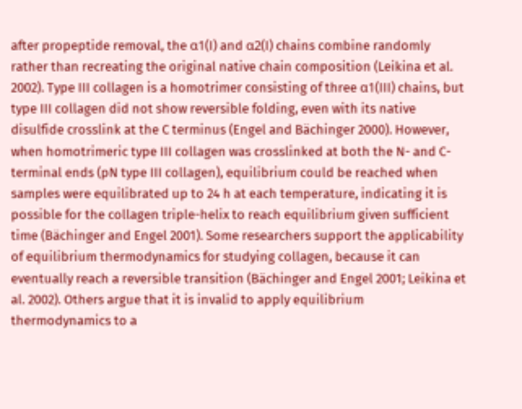after propeptide removal, the α1(I) and α2(I) chains combine randomly rather than recreating the original native chain composition (Leikina et al. 2002). Type III collagen is a homotrimer consisting of three α1(III) chains, but type III collagen did not show reversible folding, even with its native disulfide crosslink at the C terminus (Engel and Bächinger 2000). However, when homotrimeric type III collagen was crosslinked at both the N- and C-terminal ends (pN type III collagen), equilibrium could be reached when samples were equilibrated up to 24 h at each temperature, indicating it is possible for the collagen triple-helix to reach equilibrium given sufficient time (Bächinger and Engel 2001). Some researchers support the applicability of equilibrium thermodynamics for studying collagen, because it can eventually reach a reversible transition (Bächinger and Engel 2001; Leikina et al. 2002). Others argue that it is invalid to apply equilibrium thermodynamics to a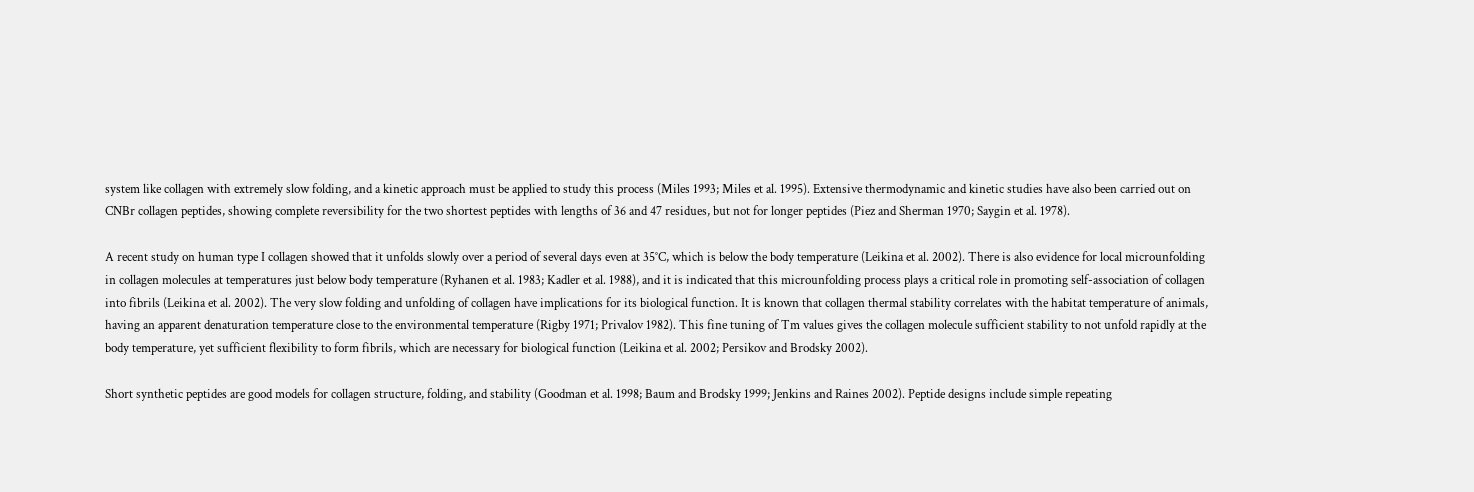system like collagen with extremely slow folding, and a kinetic approach must be applied to study this process (Miles 1993; Miles et al. 1995). Extensive thermodynamic and kinetic studies have also been carried out on CNBr collagen peptides, showing complete reversibility for the two shortest peptides with lengths of 36 and 47 residues, but not for longer peptides (Piez and Sherman 1970; Saygin et al. 1978).

A recent study on human type I collagen showed that it unfolds slowly over a period of several days even at 35°C, which is below the body temperature (Leikina et al. 2002). There is also evidence for local microunfolding in collagen molecules at temperatures just below body temperature (Ryhanen et al. 1983; Kadler et al. 1988), and it is indicated that this microunfolding process plays a critical role in promoting self-association of collagen into fibrils (Leikina et al. 2002). The very slow folding and unfolding of collagen have implications for its biological function. It is known that collagen thermal stability correlates with the habitat temperature of animals, having an apparent denaturation temperature close to the environmental temperature (Rigby 1971; Privalov 1982). This fine tuning of Tm values gives the collagen molecule sufficient stability to not unfold rapidly at the body temperature, yet sufficient flexibility to form fibrils, which are necessary for biological function (Leikina et al. 2002; Persikov and Brodsky 2002).

Short synthetic peptides are good models for collagen structure, folding, and stability (Goodman et al. 1998; Baum and Brodsky 1999; Jenkins and Raines 2002). Peptide designs include simple repeating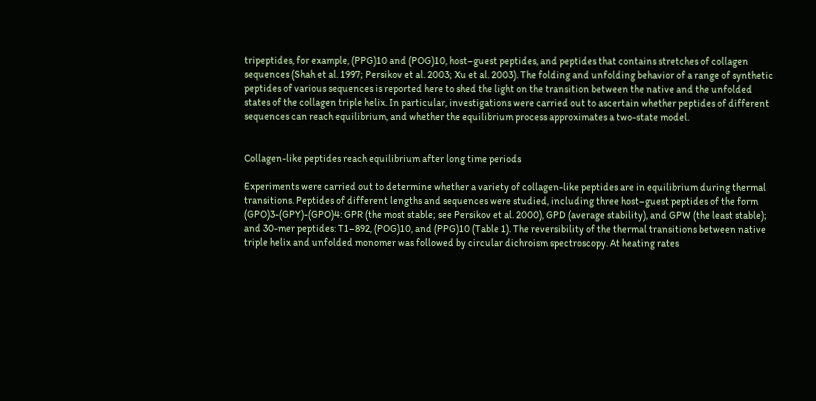tripeptides, for example, (PPG)10 and (POG)10, host–guest peptides, and peptides that contains stretches of collagen sequences (Shah et al. 1997; Persikov et al. 2003; Xu et al. 2003). The folding and unfolding behavior of a range of synthetic peptides of various sequences is reported here to shed the light on the transition between the native and the unfolded states of the collagen triple helix. In particular, investigations were carried out to ascertain whether peptides of different sequences can reach equilibrium, and whether the equilibrium process approximates a two-state model.


Collagen-like peptides reach equilibrium after long time periods

Experiments were carried out to determine whether a variety of collagen-like peptides are in equilibrium during thermal transitions. Peptides of different lengths and sequences were studied, including three host–guest peptides of the form (GPO)3-(GPY)-(GPO)4: GPR (the most stable; see Persikov et al. 2000), GPD (average stability), and GPW (the least stable); and 30-mer peptides: T1–892, (POG)10, and (PPG)10 (Table 1). The reversibility of the thermal transitions between native triple helix and unfolded monomer was followed by circular dichroism spectroscopy. At heating rates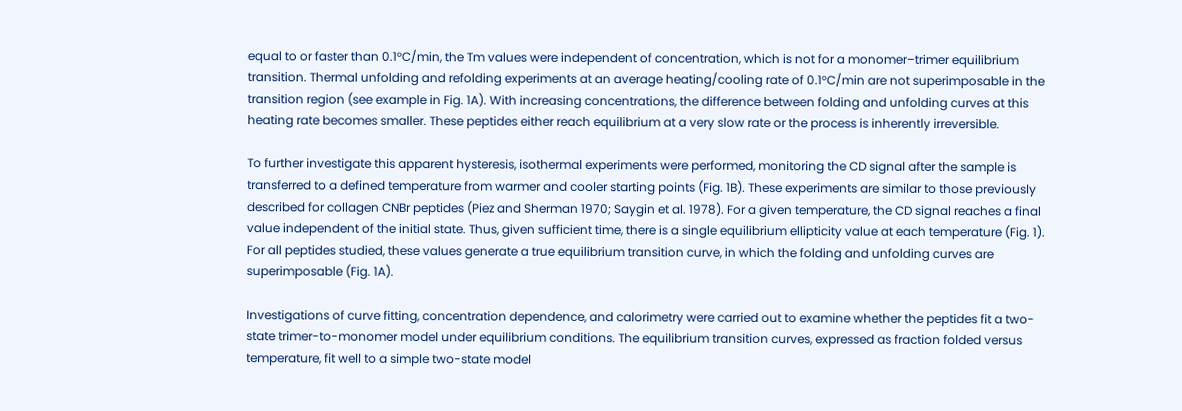equal to or faster than 0.1°C/min, the Tm values were independent of concentration, which is not for a monomer–trimer equilibrium transition. Thermal unfolding and refolding experiments at an average heating/cooling rate of 0.1°C/min are not superimposable in the transition region (see example in Fig. 1A). With increasing concentrations, the difference between folding and unfolding curves at this heating rate becomes smaller. These peptides either reach equilibrium at a very slow rate or the process is inherently irreversible.

To further investigate this apparent hysteresis, isothermal experiments were performed, monitoring the CD signal after the sample is transferred to a defined temperature from warmer and cooler starting points (Fig. 1B). These experiments are similar to those previously described for collagen CNBr peptides (Piez and Sherman 1970; Saygin et al. 1978). For a given temperature, the CD signal reaches a final value independent of the initial state. Thus, given sufficient time, there is a single equilibrium ellipticity value at each temperature (Fig. 1). For all peptides studied, these values generate a true equilibrium transition curve, in which the folding and unfolding curves are superimposable (Fig. 1A).

Investigations of curve fitting, concentration dependence, and calorimetry were carried out to examine whether the peptides fit a two-state trimer-to-monomer model under equilibrium conditions. The equilibrium transition curves, expressed as fraction folded versus temperature, fit well to a simple two-state model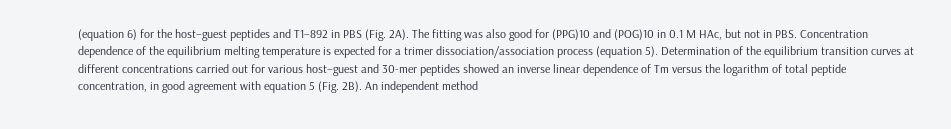(equation 6) for the host–guest peptides and T1–892 in PBS (Fig. 2A). The fitting was also good for (PPG)10 and (POG)10 in 0.1 M HAc, but not in PBS. Concentration dependence of the equilibrium melting temperature is expected for a trimer dissociation/association process (equation 5). Determination of the equilibrium transition curves at different concentrations carried out for various host–guest and 30-mer peptides showed an inverse linear dependence of Tm versus the logarithm of total peptide concentration, in good agreement with equation 5 (Fig. 2B). An independent method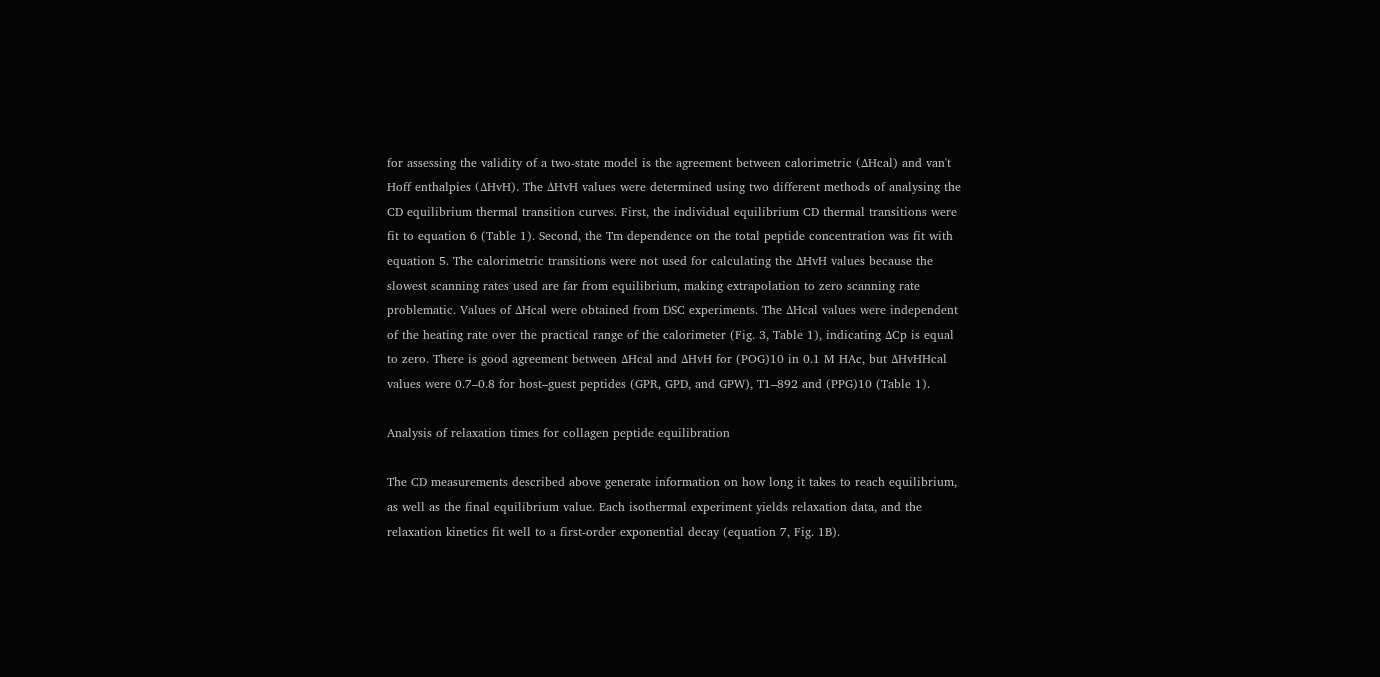for assessing the validity of a two-state model is the agreement between calorimetric (ΔHcal) and van't Hoff enthalpies (ΔHvH). The ΔHvH values were determined using two different methods of analysing the CD equilibrium thermal transition curves. First, the individual equilibrium CD thermal transitions were fit to equation 6 (Table 1). Second, the Tm dependence on the total peptide concentration was fit with equation 5. The calorimetric transitions were not used for calculating the ΔHvH values because the slowest scanning rates used are far from equilibrium, making extrapolation to zero scanning rate problematic. Values of ΔHcal were obtained from DSC experiments. The ΔHcal values were independent of the heating rate over the practical range of the calorimeter (Fig. 3, Table 1), indicating ΔCp is equal to zero. There is good agreement between ΔHcal and ΔHvH for (POG)10 in 0.1 M HAc, but ΔHvHHcal values were 0.7–0.8 for host–guest peptides (GPR, GPD, and GPW), T1–892 and (PPG)10 (Table 1).

Analysis of relaxation times for collagen peptide equilibration

The CD measurements described above generate information on how long it takes to reach equilibrium, as well as the final equilibrium value. Each isothermal experiment yields relaxation data, and the relaxation kinetics fit well to a first-order exponential decay (equation 7, Fig. 1B).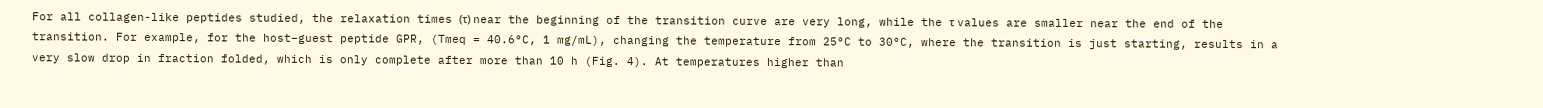For all collagen-like peptides studied, the relaxation times (τ) near the beginning of the transition curve are very long, while the τ values are smaller near the end of the transition. For example, for the host–guest peptide GPR, (Tmeq = 40.6°C, 1 mg/mL), changing the temperature from 25°C to 30°C, where the transition is just starting, results in a very slow drop in fraction folded, which is only complete after more than 10 h (Fig. 4). At temperatures higher than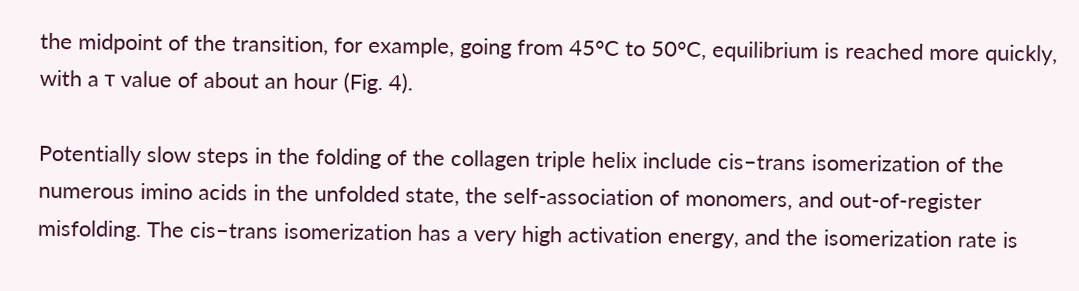the midpoint of the transition, for example, going from 45°C to 50°C, equilibrium is reached more quickly, with a τ value of about an hour (Fig. 4).

Potentially slow steps in the folding of the collagen triple helix include cis–trans isomerization of the numerous imino acids in the unfolded state, the self-association of monomers, and out-of-register misfolding. The cis–trans isomerization has a very high activation energy, and the isomerization rate is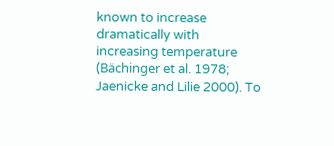known to increase dramatically with increasing temperature (Bächinger et al. 1978; Jaenicke and Lilie 2000). To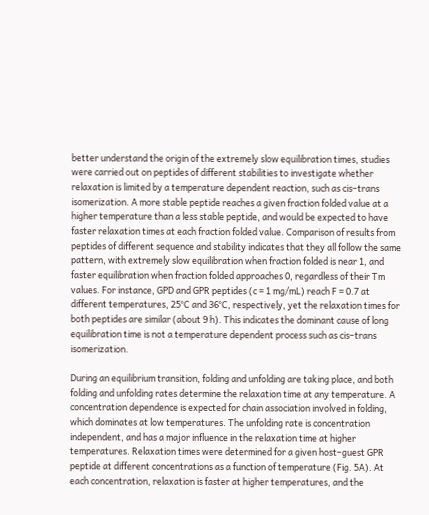better understand the origin of the extremely slow equilibration times, studies were carried out on peptides of different stabilities to investigate whether relaxation is limited by a temperature dependent reaction, such as cis–trans isomerization. A more stable peptide reaches a given fraction folded value at a higher temperature than a less stable peptide, and would be expected to have faster relaxation times at each fraction folded value. Comparison of results from peptides of different sequence and stability indicates that they all follow the same pattern, with extremely slow equilibration when fraction folded is near 1, and faster equilibration when fraction folded approaches 0, regardless of their Tm values. For instance, GPD and GPR peptides (c = 1 mg/mL) reach F = 0.7 at different temperatures, 25°C and 36°C, respectively, yet the relaxation times for both peptides are similar (about 9 h). This indicates the dominant cause of long equilibration time is not a temperature dependent process such as cis–trans isomerization.

During an equilibrium transition, folding and unfolding are taking place, and both folding and unfolding rates determine the relaxation time at any temperature. A concentration dependence is expected for chain association involved in folding, which dominates at low temperatures. The unfolding rate is concentration independent, and has a major influence in the relaxation time at higher temperatures. Relaxation times were determined for a given host–guest GPR peptide at different concentrations as a function of temperature (Fig. 5A). At each concentration, relaxation is faster at higher temperatures, and the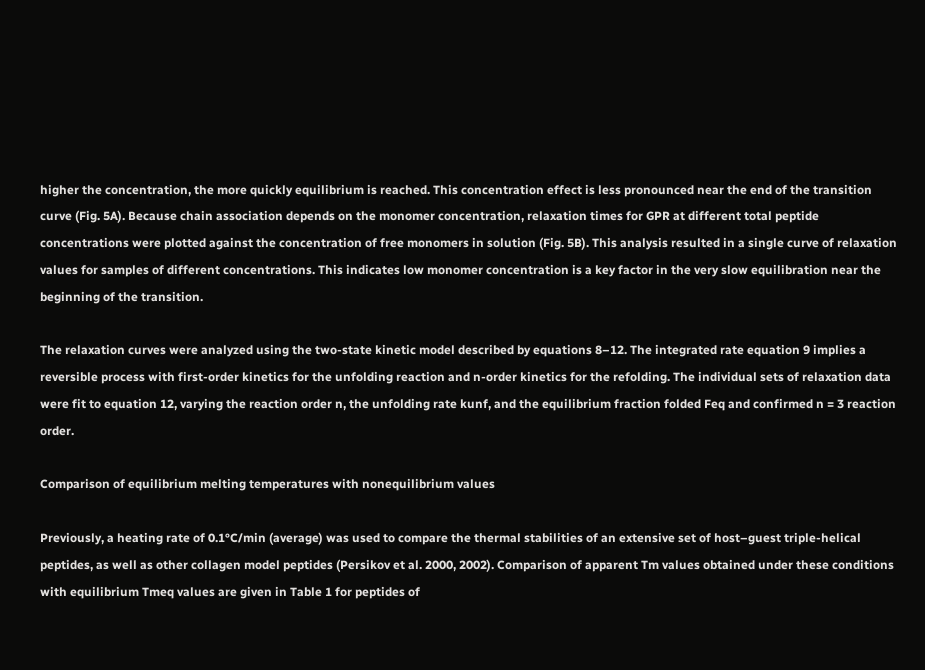higher the concentration, the more quickly equilibrium is reached. This concentration effect is less pronounced near the end of the transition curve (Fig. 5A). Because chain association depends on the monomer concentration, relaxation times for GPR at different total peptide concentrations were plotted against the concentration of free monomers in solution (Fig. 5B). This analysis resulted in a single curve of relaxation values for samples of different concentrations. This indicates low monomer concentration is a key factor in the very slow equilibration near the beginning of the transition.

The relaxation curves were analyzed using the two-state kinetic model described by equations 8–12. The integrated rate equation 9 implies a reversible process with first-order kinetics for the unfolding reaction and n-order kinetics for the refolding. The individual sets of relaxation data were fit to equation 12, varying the reaction order n, the unfolding rate kunf, and the equilibrium fraction folded Feq and confirmed n = 3 reaction order.

Comparison of equilibrium melting temperatures with nonequilibrium values

Previously, a heating rate of 0.1°C/min (average) was used to compare the thermal stabilities of an extensive set of host–guest triple-helical peptides, as well as other collagen model peptides (Persikov et al. 2000, 2002). Comparison of apparent Tm values obtained under these conditions with equilibrium Tmeq values are given in Table 1 for peptides of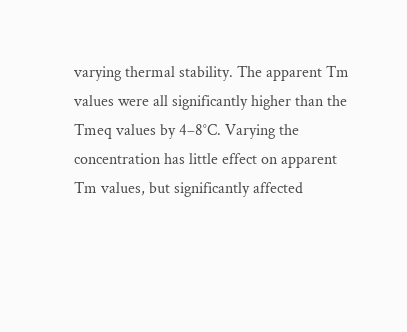varying thermal stability. The apparent Tm values were all significantly higher than the Tmeq values by 4–8°C. Varying the concentration has little effect on apparent Tm values, but significantly affected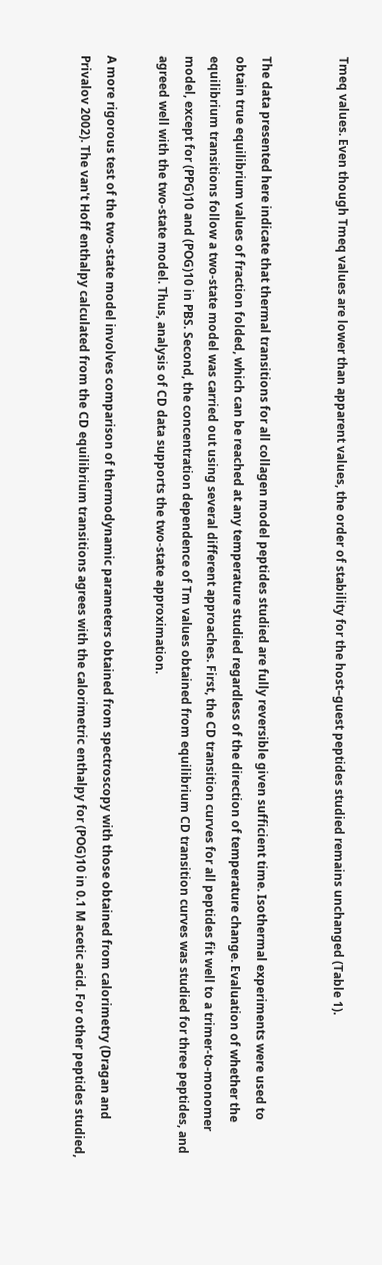Tmeq values. Even though Tmeq values are lower than apparent values, the order of stability for the host–guest peptides studied remains unchanged (Table 1).


The data presented here indicate that thermal transitions for all collagen model peptides studied are fully reversible given sufficient time. Isothermal experiments were used to obtain true equilibrium values of fraction folded, which can be reached at any temperature studied regardless of the direction of temperature change. Evaluation of whether the equilibrium transitions follow a two-state model was carried out using several different approaches. First, the CD transition curves for all peptides fit well to a trimer-to-monomer model, except for (PPG)10 and (POG)10 in PBS. Second, the concentration dependence of Tm values obtained from equilibrium CD transition curves was studied for three peptides, and agreed well with the two-state model. Thus, analysis of CD data supports the two-state approximation.

A more rigorous test of the two-state model involves comparison of thermodynamic parameters obtained from spectroscopy with those obtained from calorimetry (Dragan and Privalov 2002). The van't Hoff enthalpy calculated from the CD equilibrium transitions agrees with the calorimetric enthalpy for (POG)10 in 0.1 M acetic acid. For other peptides studied,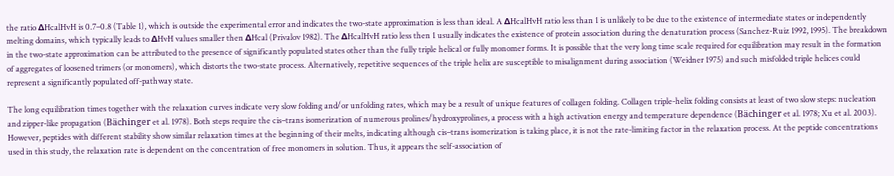the ratio ΔHcalHvH is 0.7–0.8 (Table 1), which is outside the experimental error and indicates the two-state approximation is less than ideal. A ΔHcalHvH ratio less than 1 is unlikely to be due to the existence of intermediate states or independently melting domains, which typically leads to ΔHvH values smaller then ΔHcal (Privalov 1982). The ΔHcalHvH ratio less then 1 usually indicates the existence of protein association during the denaturation process (Sanchez-Ruiz 1992, 1995). The breakdown in the two-state approximation can be attributed to the presence of significantly populated states other than the fully triple helical or fully monomer forms. It is possible that the very long time scale required for equilibration may result in the formation of aggregates of loosened trimers (or monomers), which distorts the two-state process. Alternatively, repetitive sequences of the triple helix are susceptible to misalignment during association (Weidner 1975) and such misfolded triple helices could represent a significantly populated off-pathway state.

The long equilibration times together with the relaxation curves indicate very slow folding and/or unfolding rates, which may be a result of unique features of collagen folding. Collagen triple-helix folding consists at least of two slow steps: nucleation and zipper-like propagation (Bächinger et al. 1978). Both steps require the cis–trans isomerization of numerous prolines/hydroxyprolines, a process with a high activation energy and temperature dependence (Bächinger et al. 1978; Xu et al. 2003). However, peptides with different stability show similar relaxation times at the beginning of their melts, indicating although cis–trans isomerization is taking place, it is not the rate-limiting factor in the relaxation process. At the peptide concentrations used in this study, the relaxation rate is dependent on the concentration of free monomers in solution. Thus, it appears the self-association of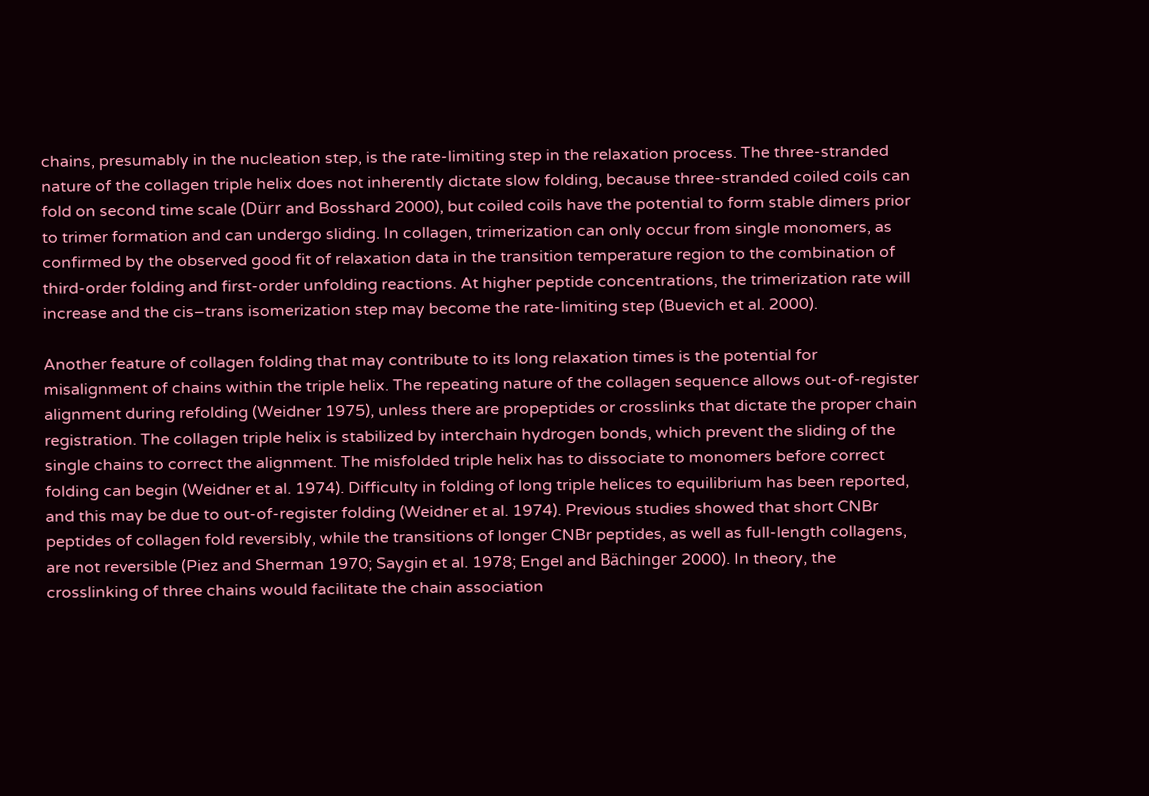chains, presumably in the nucleation step, is the rate-limiting step in the relaxation process. The three-stranded nature of the collagen triple helix does not inherently dictate slow folding, because three-stranded coiled coils can fold on second time scale (Dürr and Bosshard 2000), but coiled coils have the potential to form stable dimers prior to trimer formation and can undergo sliding. In collagen, trimerization can only occur from single monomers, as confirmed by the observed good fit of relaxation data in the transition temperature region to the combination of third-order folding and first-order unfolding reactions. At higher peptide concentrations, the trimerization rate will increase and the cis–trans isomerization step may become the rate-limiting step (Buevich et al. 2000).

Another feature of collagen folding that may contribute to its long relaxation times is the potential for misalignment of chains within the triple helix. The repeating nature of the collagen sequence allows out-of-register alignment during refolding (Weidner 1975), unless there are propeptides or crosslinks that dictate the proper chain registration. The collagen triple helix is stabilized by interchain hydrogen bonds, which prevent the sliding of the single chains to correct the alignment. The misfolded triple helix has to dissociate to monomers before correct folding can begin (Weidner et al. 1974). Difficulty in folding of long triple helices to equilibrium has been reported, and this may be due to out-of-register folding (Weidner et al. 1974). Previous studies showed that short CNBr peptides of collagen fold reversibly, while the transitions of longer CNBr peptides, as well as full-length collagens, are not reversible (Piez and Sherman 1970; Saygin et al. 1978; Engel and Bächinger 2000). In theory, the crosslinking of three chains would facilitate the chain association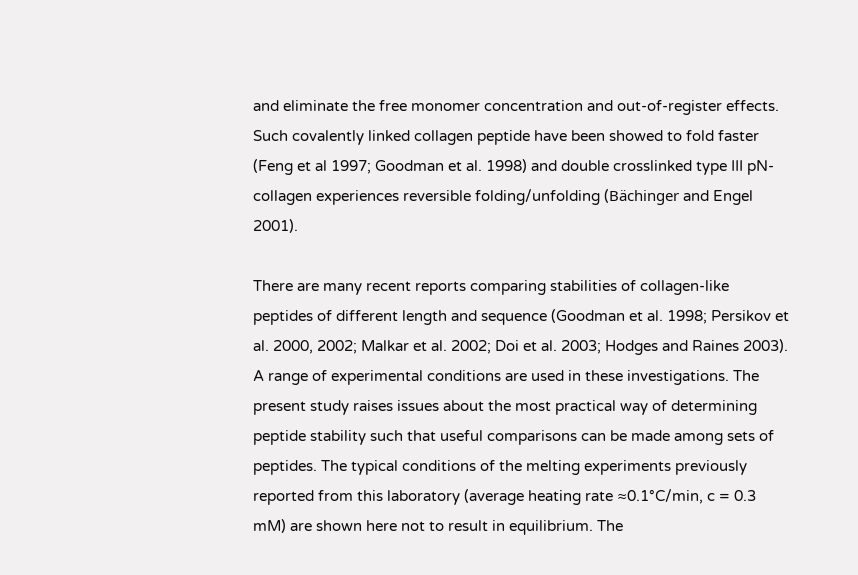and eliminate the free monomer concentration and out-of-register effects. Such covalently linked collagen peptide have been showed to fold faster (Feng et al 1997; Goodman et al. 1998) and double crosslinked type III pN-collagen experiences reversible folding/unfolding (Bächinger and Engel 2001).

There are many recent reports comparing stabilities of collagen-like peptides of different length and sequence (Goodman et al. 1998; Persikov et al. 2000, 2002; Malkar et al. 2002; Doi et al. 2003; Hodges and Raines 2003). A range of experimental conditions are used in these investigations. The present study raises issues about the most practical way of determining peptide stability such that useful comparisons can be made among sets of peptides. The typical conditions of the melting experiments previously reported from this laboratory (average heating rate ≈0.1°C/min, c = 0.3 mM) are shown here not to result in equilibrium. The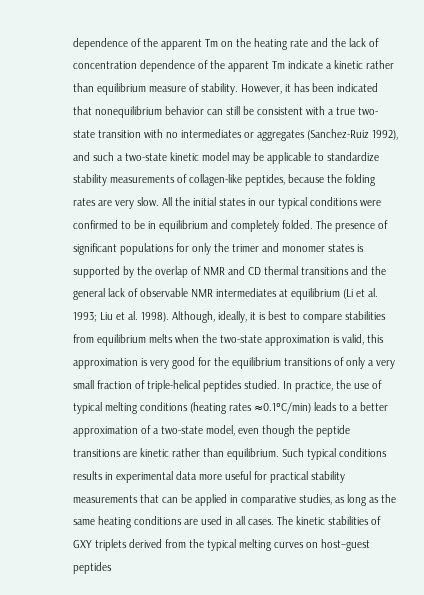dependence of the apparent Tm on the heating rate and the lack of concentration dependence of the apparent Tm indicate a kinetic rather than equilibrium measure of stability. However, it has been indicated that nonequilibrium behavior can still be consistent with a true two-state transition with no intermediates or aggregates (Sanchez-Ruiz 1992), and such a two-state kinetic model may be applicable to standardize stability measurements of collagen-like peptides, because the folding rates are very slow. All the initial states in our typical conditions were confirmed to be in equilibrium and completely folded. The presence of significant populations for only the trimer and monomer states is supported by the overlap of NMR and CD thermal transitions and the general lack of observable NMR intermediates at equilibrium (Li et al. 1993; Liu et al. 1998). Although, ideally, it is best to compare stabilities from equilibrium melts when the two-state approximation is valid, this approximation is very good for the equilibrium transitions of only a very small fraction of triple-helical peptides studied. In practice, the use of typical melting conditions (heating rates ≈0.1°C/min) leads to a better approximation of a two-state model, even though the peptide transitions are kinetic rather than equilibrium. Such typical conditions results in experimental data more useful for practical stability measurements that can be applied in comparative studies, as long as the same heating conditions are used in all cases. The kinetic stabilities of GXY triplets derived from the typical melting curves on host–guest peptides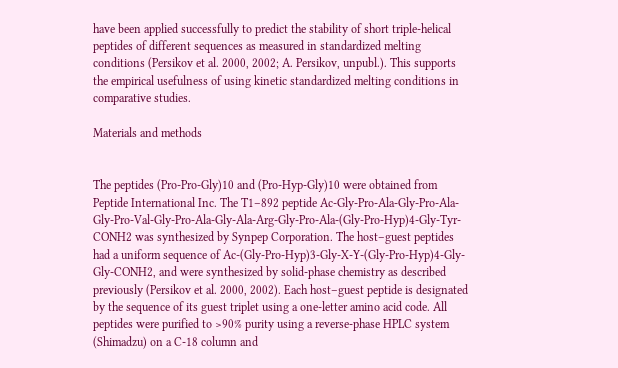have been applied successfully to predict the stability of short triple-helical peptides of different sequences as measured in standardized melting conditions (Persikov et al. 2000, 2002; A. Persikov, unpubl.). This supports the empirical usefulness of using kinetic standardized melting conditions in comparative studies.

Materials and methods


The peptides (Pro-Pro-Gly)10 and (Pro-Hyp-Gly)10 were obtained from Peptide International Inc. The T1–892 peptide Ac-Gly-Pro-Ala-Gly-Pro-Ala-Gly-Pro-Val-Gly-Pro-Ala-Gly-Ala-Arg-Gly-Pro-Ala-(Gly-Pro-Hyp)4-Gly-Tyr-CONH2 was synthesized by Synpep Corporation. The host–guest peptides had a uniform sequence of Ac-(Gly-Pro-Hyp)3-Gly-X-Y-(Gly-Pro-Hyp)4-Gly-Gly-CONH2, and were synthesized by solid-phase chemistry as described previously (Persikov et al. 2000, 2002). Each host–guest peptide is designated by the sequence of its guest triplet using a one-letter amino acid code. All peptides were purified to >90% purity using a reverse-phase HPLC system (Shimadzu) on a C-18 column and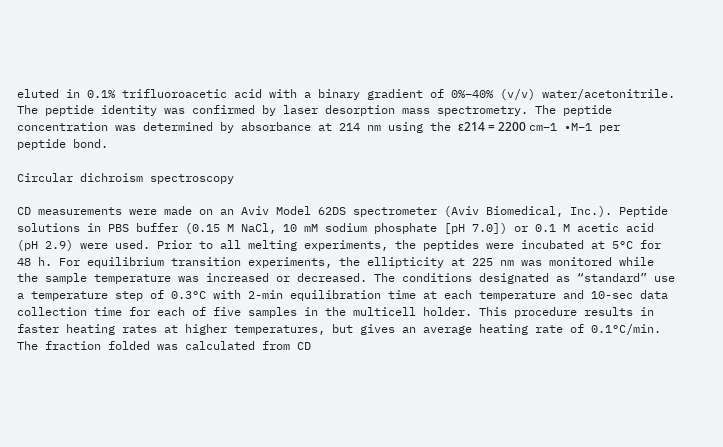eluted in 0.1% trifluoroacetic acid with a binary gradient of 0%–40% (v/v) water/acetonitrile. The peptide identity was confirmed by laser desorption mass spectrometry. The peptide concentration was determined by absorbance at 214 nm using the ε214 = 2200 cm−1 •M−1 per peptide bond.

Circular dichroism spectroscopy

CD measurements were made on an Aviv Model 62DS spectrometer (Aviv Biomedical, Inc.). Peptide solutions in PBS buffer (0.15 M NaCl, 10 mM sodium phosphate [pH 7.0]) or 0.1 M acetic acid (pH 2.9) were used. Prior to all melting experiments, the peptides were incubated at 5°C for 48 h. For equilibrium transition experiments, the ellipticity at 225 nm was monitored while the sample temperature was increased or decreased. The conditions designated as “standard” use a temperature step of 0.3°C with 2-min equilibration time at each temperature and 10-sec data collection time for each of five samples in the multicell holder. This procedure results in faster heating rates at higher temperatures, but gives an average heating rate of 0.1°C/min. The fraction folded was calculated from CD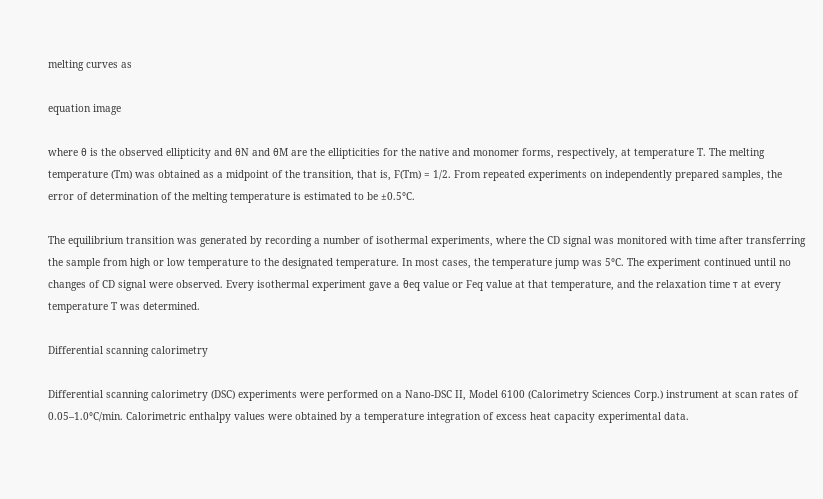melting curves as

equation image

where θ is the observed ellipticity and θN and θM are the ellipticities for the native and monomer forms, respectively, at temperature T. The melting temperature (Tm) was obtained as a midpoint of the transition, that is, F(Tm) = 1/2. From repeated experiments on independently prepared samples, the error of determination of the melting temperature is estimated to be ±0.5°C.

The equilibrium transition was generated by recording a number of isothermal experiments, where the CD signal was monitored with time after transferring the sample from high or low temperature to the designated temperature. In most cases, the temperature jump was 5°C. The experiment continued until no changes of CD signal were observed. Every isothermal experiment gave a θeq value or Feq value at that temperature, and the relaxation time τ at every temperature T was determined.

Differential scanning calorimetry

Differential scanning calorimetry (DSC) experiments were performed on a Nano-DSC II, Model 6100 (Calorimetry Sciences Corp.) instrument at scan rates of 0.05–1.0°C/min. Calorimetric enthalpy values were obtained by a temperature integration of excess heat capacity experimental data.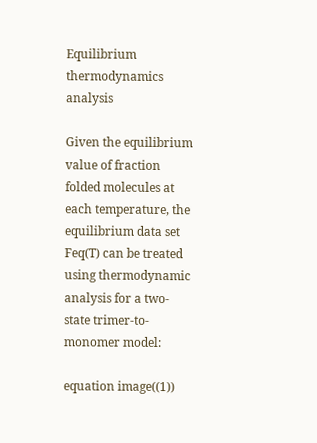Equilibrium thermodynamics analysis

Given the equilibrium value of fraction folded molecules at each temperature, the equilibrium data set Feq(T) can be treated using thermodynamic analysis for a two-state trimer-to-monomer model:

equation image((1))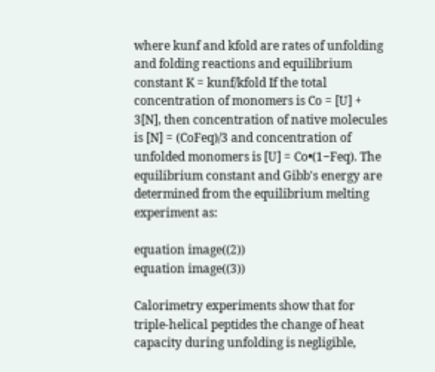where kunf and kfold are rates of unfolding and folding reactions and equilibrium constant K = kunf/kfold If the total concentration of monomers is Co = [U] + 3[N], then concentration of native molecules is [N] = (CoFeq)/3 and concentration of unfolded monomers is [U] = Co•(1−Feq). The equilibrium constant and Gibb's energy are determined from the equilibrium melting experiment as:

equation image((2))
equation image((3))

Calorimetry experiments show that for triple-helical peptides the change of heat capacity during unfolding is negligible,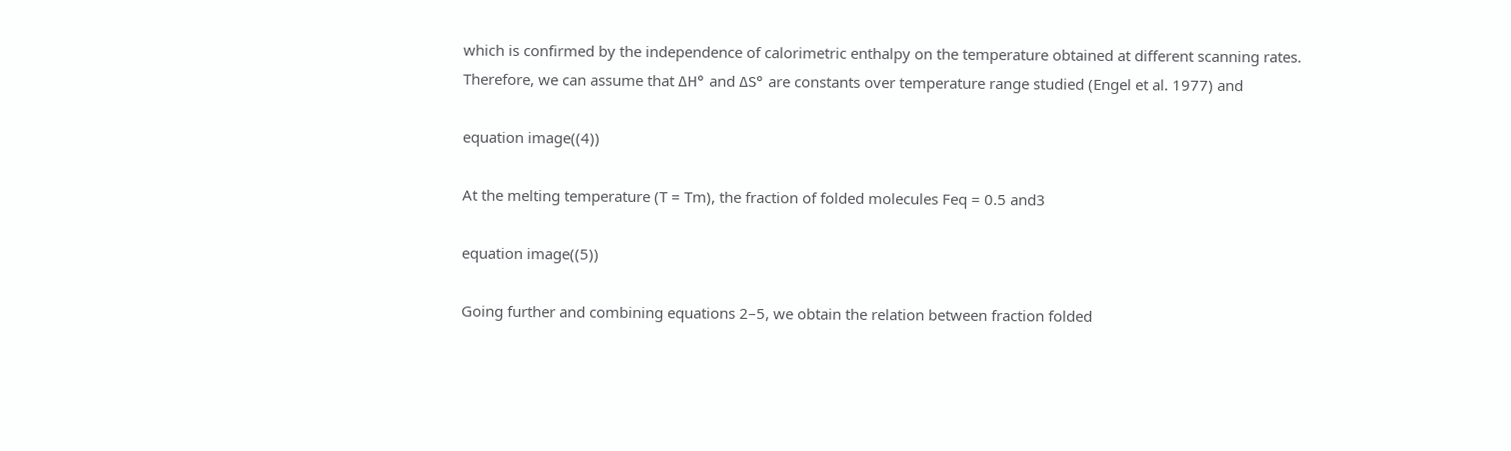which is confirmed by the independence of calorimetric enthalpy on the temperature obtained at different scanning rates. Therefore, we can assume that ΔH° and ΔS° are constants over temperature range studied (Engel et al. 1977) and

equation image((4))

At the melting temperature (T = Tm), the fraction of folded molecules Feq = 0.5 and3

equation image((5))

Going further and combining equations 2–5, we obtain the relation between fraction folded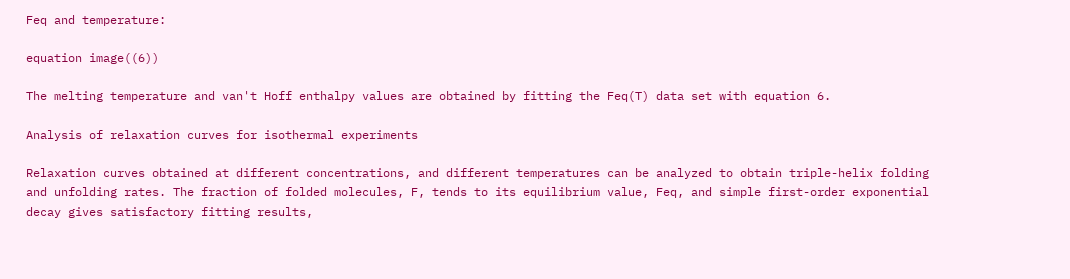Feq and temperature:

equation image((6))

The melting temperature and van't Hoff enthalpy values are obtained by fitting the Feq(T) data set with equation 6.

Analysis of relaxation curves for isothermal experiments

Relaxation curves obtained at different concentrations, and different temperatures can be analyzed to obtain triple-helix folding and unfolding rates. The fraction of folded molecules, F, tends to its equilibrium value, Feq, and simple first-order exponential decay gives satisfactory fitting results,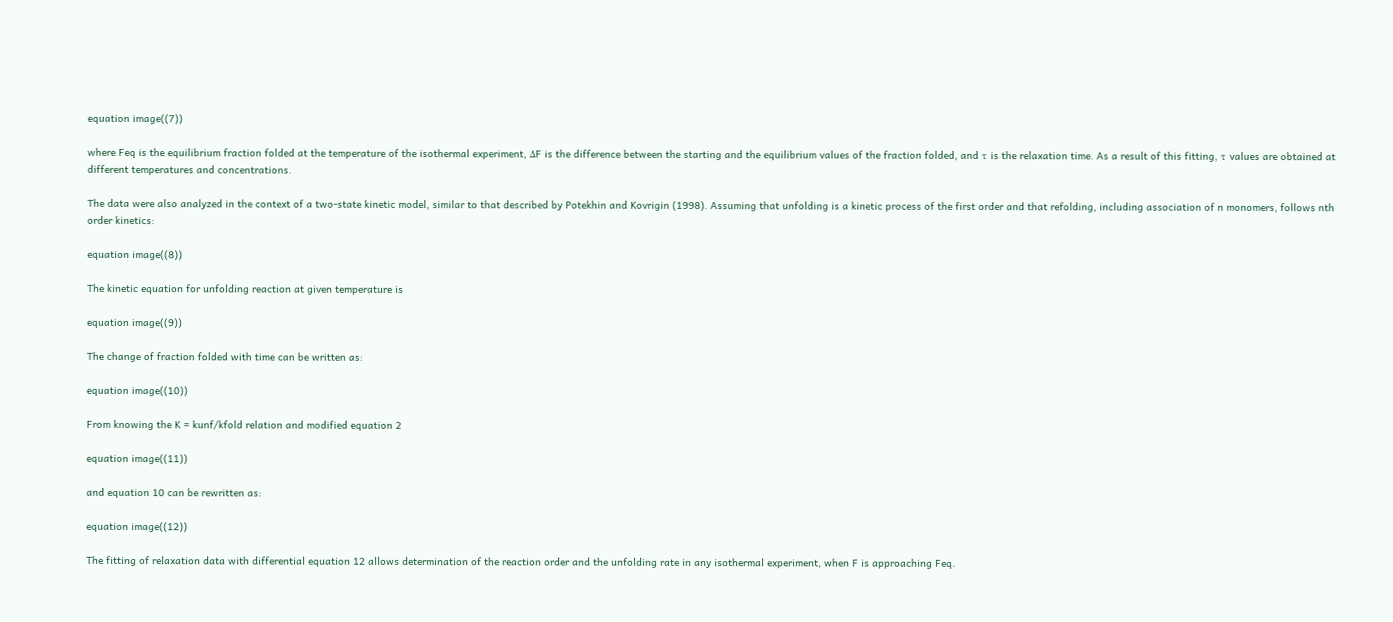equation image((7))

where Feq is the equilibrium fraction folded at the temperature of the isothermal experiment, ΔF is the difference between the starting and the equilibrium values of the fraction folded, and τ is the relaxation time. As a result of this fitting, τ values are obtained at different temperatures and concentrations.

The data were also analyzed in the context of a two-state kinetic model, similar to that described by Potekhin and Kovrigin (1998). Assuming that unfolding is a kinetic process of the first order and that refolding, including association of n monomers, follows nth order kinetics:

equation image((8))

The kinetic equation for unfolding reaction at given temperature is

equation image((9))

The change of fraction folded with time can be written as:

equation image((10))

From knowing the K = kunf/kfold relation and modified equation 2

equation image((11))

and equation 10 can be rewritten as:

equation image((12))

The fitting of relaxation data with differential equation 12 allows determination of the reaction order and the unfolding rate in any isothermal experiment, when F is approaching Feq.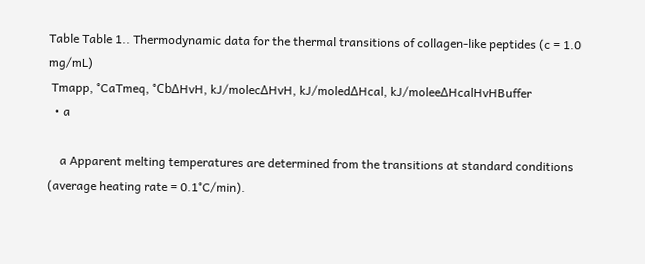Table Table 1.. Thermodynamic data for the thermal transitions of collagen-like peptides (c = 1.0 mg/mL)
 Tmapp, °CaTmeq, °CbΔHvH, kJ/molecΔHvH, kJ/moledΔHcal, kJ/moleeΔHcalHvHBuffer
  • a

    a Apparent melting temperatures are determined from the transitions at standard conditions (average heating rate = 0.1°C/min).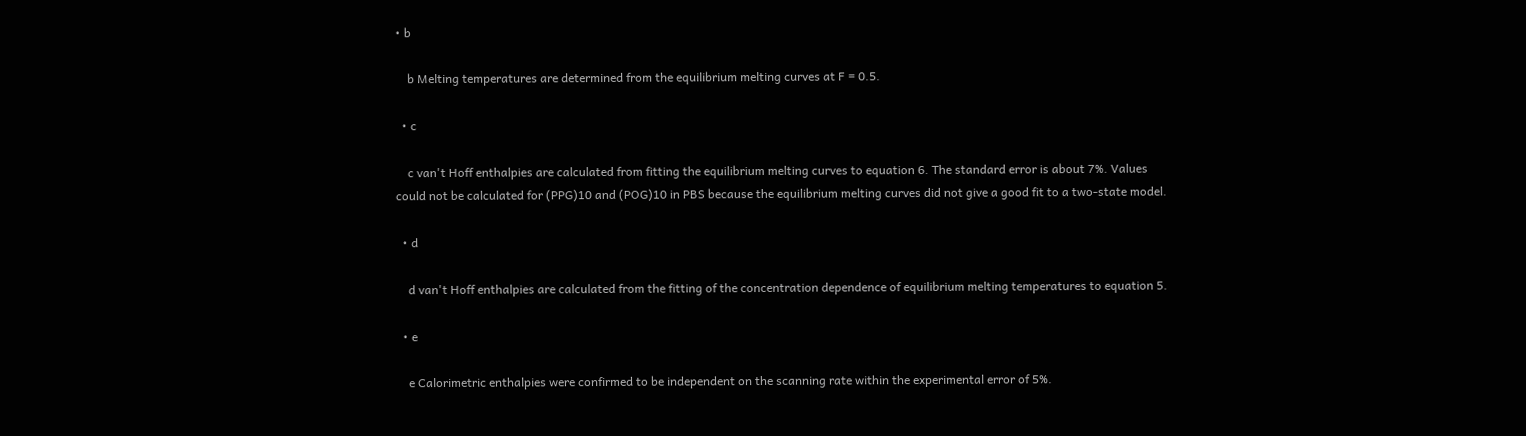• b

    b Melting temperatures are determined from the equilibrium melting curves at F = 0.5.

  • c

    c van't Hoff enthalpies are calculated from fitting the equilibrium melting curves to equation 6. The standard error is about 7%. Values could not be calculated for (PPG)10 and (POG)10 in PBS because the equilibrium melting curves did not give a good fit to a two-state model.

  • d

    d van't Hoff enthalpies are calculated from the fitting of the concentration dependence of equilibrium melting temperatures to equation 5.

  • e

    e Calorimetric enthalpies were confirmed to be independent on the scanning rate within the experimental error of 5%.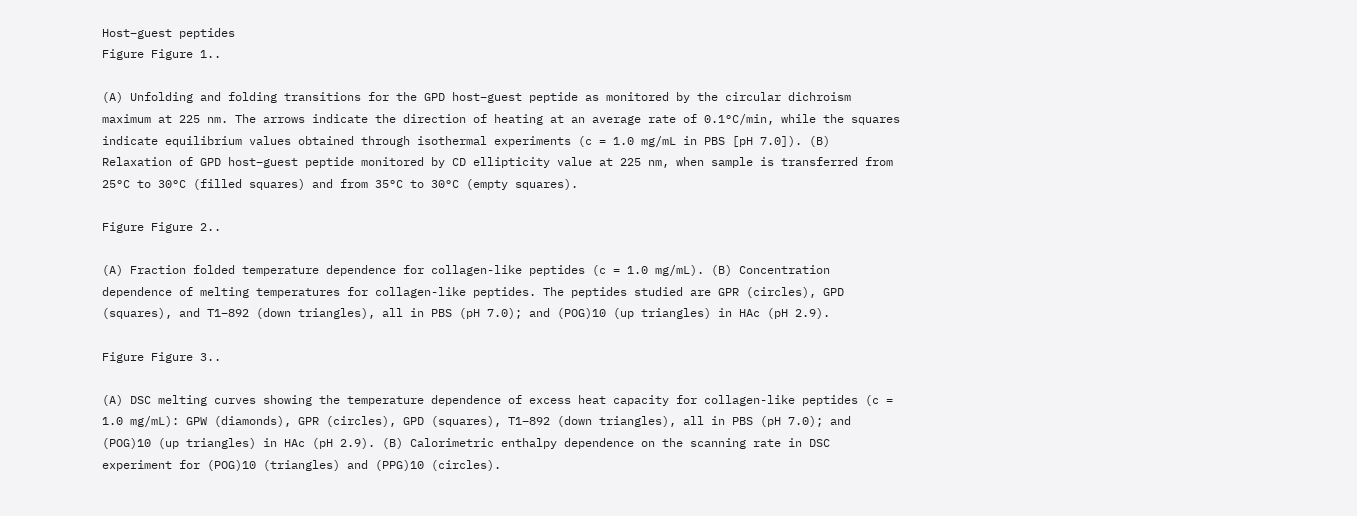Host–guest peptides
Figure Figure 1..

(A) Unfolding and folding transitions for the GPD host–guest peptide as monitored by the circular dichroism maximum at 225 nm. The arrows indicate the direction of heating at an average rate of 0.1°C/min, while the squares indicate equilibrium values obtained through isothermal experiments (c = 1.0 mg/mL in PBS [pH 7.0]). (B) Relaxation of GPD host–guest peptide monitored by CD ellipticity value at 225 nm, when sample is transferred from 25°C to 30°C (filled squares) and from 35°C to 30°C (empty squares).

Figure Figure 2..

(A) Fraction folded temperature dependence for collagen-like peptides (c = 1.0 mg/mL). (B) Concentration dependence of melting temperatures for collagen-like peptides. The peptides studied are GPR (circles), GPD (squares), and T1–892 (down triangles), all in PBS (pH 7.0); and (POG)10 (up triangles) in HAc (pH 2.9).

Figure Figure 3..

(A) DSC melting curves showing the temperature dependence of excess heat capacity for collagen-like peptides (c = 1.0 mg/mL): GPW (diamonds), GPR (circles), GPD (squares), T1–892 (down triangles), all in PBS (pH 7.0); and (POG)10 (up triangles) in HAc (pH 2.9). (B) Calorimetric enthalpy dependence on the scanning rate in DSC experiment for (POG)10 (triangles) and (PPG)10 (circles).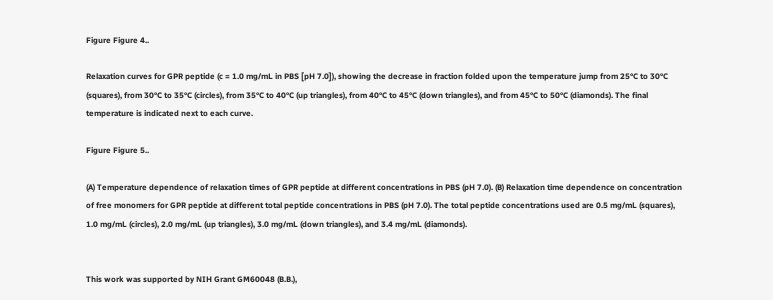Figure Figure 4..

Relaxation curves for GPR peptide (c = 1.0 mg/mL in PBS [pH 7.0]), showing the decrease in fraction folded upon the temperature jump from 25°C to 30°C (squares), from 30°C to 35°C (circles), from 35°C to 40°C (up triangles), from 40°C to 45°C (down triangles), and from 45°C to 50°C (diamonds). The final temperature is indicated next to each curve.

Figure Figure 5..

(A) Temperature dependence of relaxation times of GPR peptide at different concentrations in PBS (pH 7.0). (B) Relaxation time dependence on concentration of free monomers for GPR peptide at different total peptide concentrations in PBS (pH 7.0). The total peptide concentrations used are 0.5 mg/mL (squares), 1.0 mg/mL (circles), 2.0 mg/mL (up triangles), 3.0 mg/mL (down triangles), and 3.4 mg/mL (diamonds).


This work was supported by NIH Grant GM60048 (B.B.),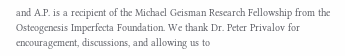and A.P. is a recipient of the Michael Geisman Research Fellowship from the Osteogenesis Imperfecta Foundation. We thank Dr. Peter Privalov for encouragement, discussions, and allowing us to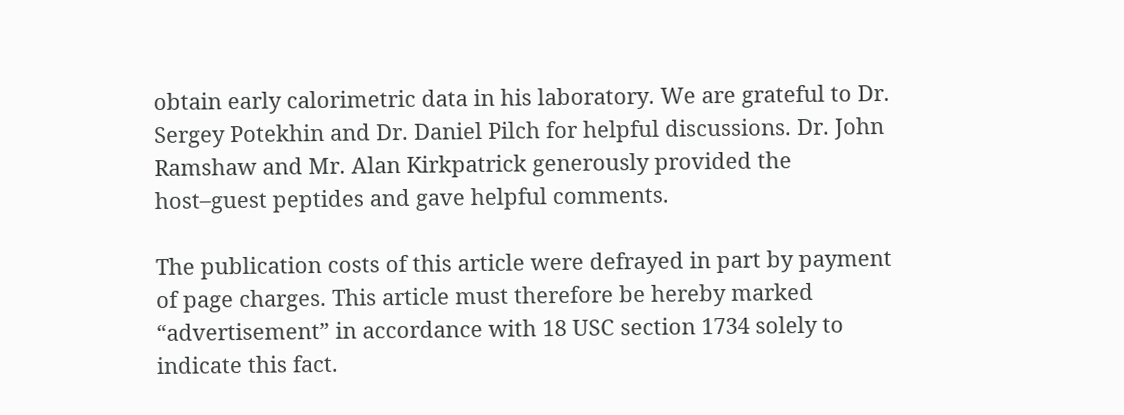obtain early calorimetric data in his laboratory. We are grateful to Dr. Sergey Potekhin and Dr. Daniel Pilch for helpful discussions. Dr. John Ramshaw and Mr. Alan Kirkpatrick generously provided the host–guest peptides and gave helpful comments.

The publication costs of this article were defrayed in part by payment of page charges. This article must therefore be hereby marked “advertisement” in accordance with 18 USC section 1734 solely to indicate this fact.